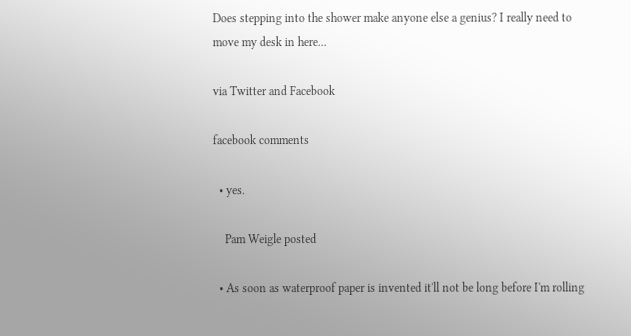Does stepping into the shower make anyone else a genius? I really need to move my desk in here...

via Twitter and Facebook

facebook comments

  • yes.

    Pam Weigle posted

  • As soon as waterproof paper is invented it'll not be long before I'm rolling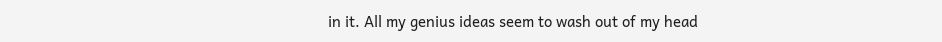in it. All my genius ideas seem to wash out of my head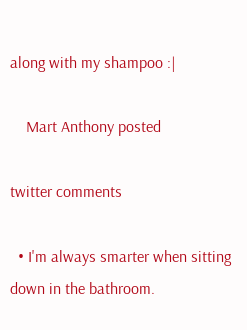along with my shampoo :|

    Mart Anthony posted

twitter comments

  • I'm always smarter when sitting down in the bathroom.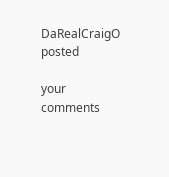DaRealCraigO posted

your comments